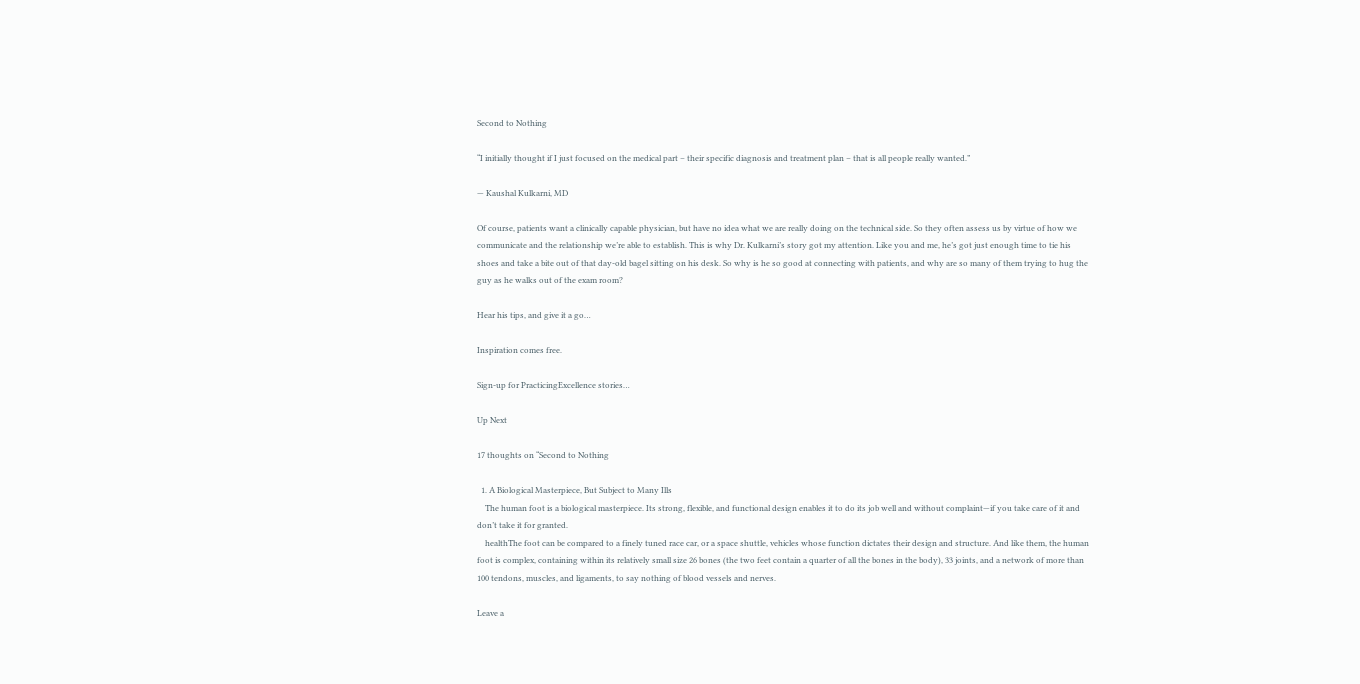Second to Nothing

“I initially thought if I just focused on the medical part – their specific diagnosis and treatment plan – that is all people really wanted.”

— Kaushal Kulkarni, MD

Of course, patients want a clinically capable physician, but have no idea what we are really doing on the technical side. So they often assess us by virtue of how we communicate and the relationship we’re able to establish. This is why Dr. Kulkarni’s story got my attention. Like you and me, he’s got just enough time to tie his shoes and take a bite out of that day-old bagel sitting on his desk. So why is he so good at connecting with patients, and why are so many of them trying to hug the guy as he walks out of the exam room?

Hear his tips, and give it a go…

Inspiration comes free.

Sign-up for PracticingExcellence stories…

Up Next

17 thoughts on “Second to Nothing

  1. A Biological Masterpiece, But Subject to Many Ills
    The human foot is a biological masterpiece. Its strong, flexible, and functional design enables it to do its job well and without complaint—if you take care of it and don’t take it for granted.
    healthThe foot can be compared to a finely tuned race car, or a space shuttle, vehicles whose function dictates their design and structure. And like them, the human foot is complex, containing within its relatively small size 26 bones (the two feet contain a quarter of all the bones in the body), 33 joints, and a network of more than 100 tendons, muscles, and ligaments, to say nothing of blood vessels and nerves.

Leave a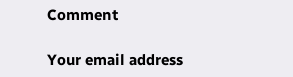Comment

Your email address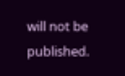will not be published.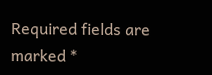Required fields are marked *